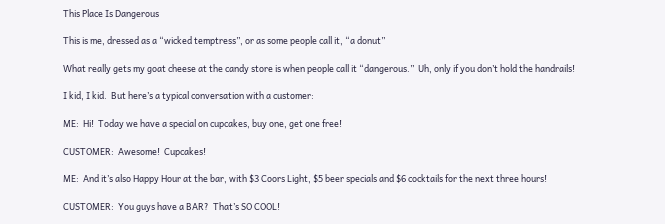This Place Is Dangerous

This is me, dressed as a “wicked temptress”, or as some people call it, “a donut”

What really gets my goat cheese at the candy store is when people call it “dangerous.”  Uh, only if you don’t hold the handrails!

I kid, I kid.  But here’s a typical conversation with a customer:

ME:  Hi!  Today we have a special on cupcakes, buy one, get one free!

CUSTOMER:  Awesome!  Cupcakes!

ME:  And it’s also Happy Hour at the bar, with $3 Coors Light, $5 beer specials and $6 cocktails for the next three hours!

CUSTOMER:  You guys have a BAR?  That’s SO COOL!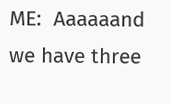ME:  Aaaaaand we have three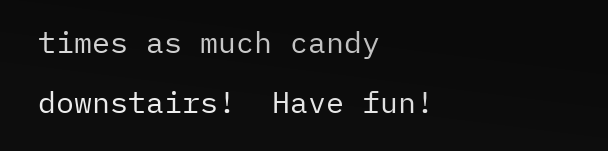times as much candy downstairs!  Have fun!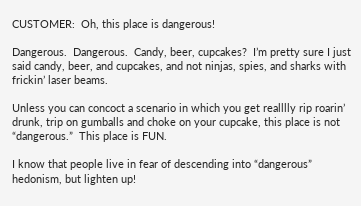CUSTOMER:  Oh, this place is dangerous!

Dangerous.  Dangerous.  Candy, beer, cupcakes?  I’m pretty sure I just said candy, beer, and cupcakes, and not ninjas, spies, and sharks with frickin’ laser beams.

Unless you can concoct a scenario in which you get realllly rip roarin’ drunk, trip on gumballs and choke on your cupcake, this place is not “dangerous.”  This place is FUN.

I know that people live in fear of descending into “dangerous” hedonism, but lighten up!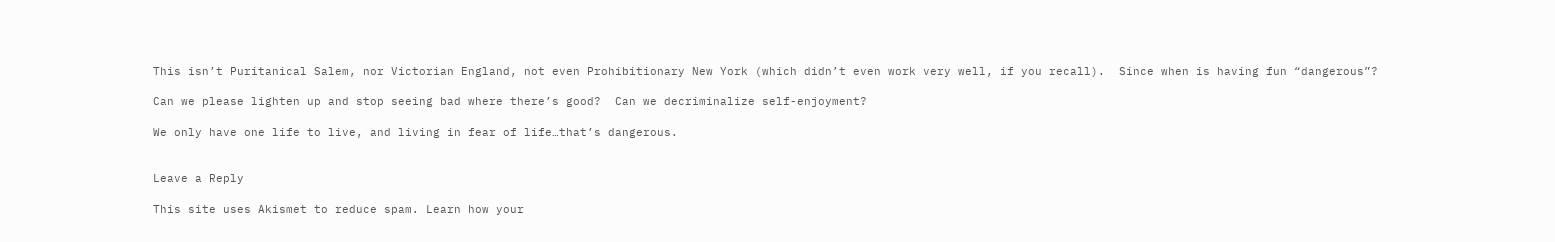This isn’t Puritanical Salem, nor Victorian England, not even Prohibitionary New York (which didn’t even work very well, if you recall).  Since when is having fun “dangerous”?

Can we please lighten up and stop seeing bad where there’s good?  Can we decriminalize self-enjoyment?

We only have one life to live, and living in fear of life…that’s dangerous.


Leave a Reply

This site uses Akismet to reduce spam. Learn how your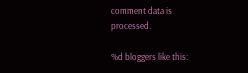comment data is processed.

%d bloggers like this: